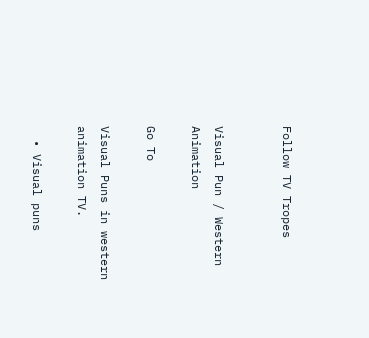Follow TV Tropes


Visual Pun / Western Animation

Go To

Visual Puns in western animation TV.

  • Visual puns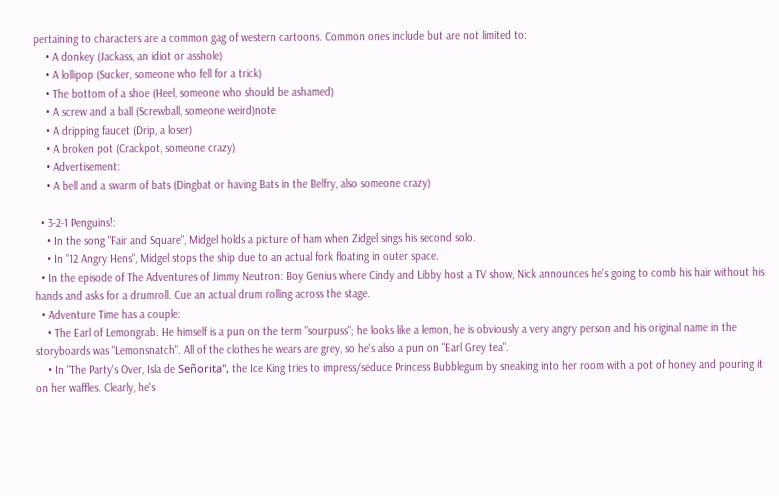pertaining to characters are a common gag of western cartoons. Common ones include but are not limited to:
    • A donkey (Jackass, an idiot or asshole)
    • A lollipop (Sucker, someone who fell for a trick)
    • The bottom of a shoe (Heel, someone who should be ashamed)
    • A screw and a ball (Screwball, someone weird)note
    • A dripping faucet (Drip, a loser)
    • A broken pot (Crackpot, someone crazy)
    • Advertisement:
    • A bell and a swarm of bats (Dingbat or having Bats in the Belfry, also someone crazy)

  • 3-2-1 Penguins!:
    • In the song "Fair and Square", Midgel holds a picture of ham when Zidgel sings his second solo.
    • In "12 Angry Hens", Midgel stops the ship due to an actual fork floating in outer space.
  • In the episode of The Adventures of Jimmy Neutron: Boy Genius where Cindy and Libby host a TV show, Nick announces he's going to comb his hair without his hands and asks for a drumroll. Cue an actual drum rolling across the stage.
  • Adventure Time has a couple:
    • The Earl of Lemongrab. He himself is a pun on the term "sourpuss"; he looks like a lemon, he is obviously a very angry person and his original name in the storyboards was "Lemonsnatch". All of the clothes he wears are grey, so he's also a pun on "Earl Grey tea".
    • In "The Party's Over, Isla de Señorita", the Ice King tries to impress/seduce Princess Bubblegum by sneaking into her room with a pot of honey and pouring it on her waffles. Clearly, he's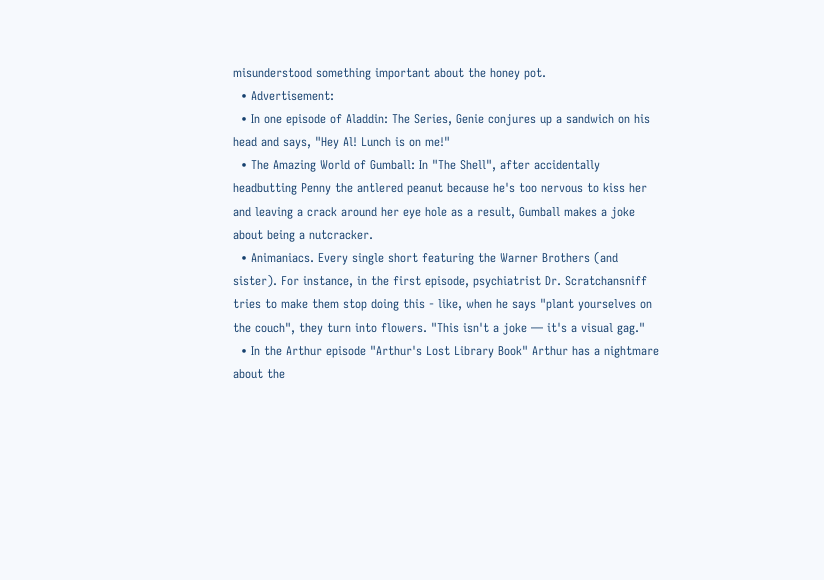misunderstood something important about the honey pot.
  • Advertisement:
  • In one episode of Aladdin: The Series, Genie conjures up a sandwich on his head and says, "Hey Al! Lunch is on me!"
  • The Amazing World of Gumball: In "The Shell", after accidentally headbutting Penny the antlered peanut because he's too nervous to kiss her and leaving a crack around her eye hole as a result, Gumball makes a joke about being a nutcracker.
  • Animaniacs. Every single short featuring the Warner Brothers (and sister). For instance, in the first episode, psychiatrist Dr. Scratchansniff tries to make them stop doing this - like, when he says "plant yourselves on the couch", they turn into flowers. "This isn't a joke — it's a visual gag."
  • In the Arthur episode "Arthur's Lost Library Book" Arthur has a nightmare about the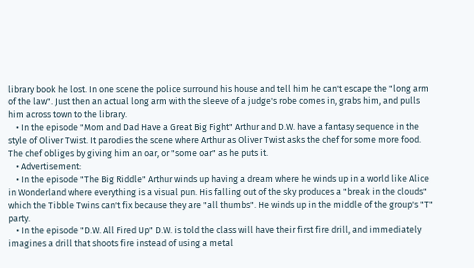library book he lost. In one scene the police surround his house and tell him he can't escape the "long arm of the law". Just then an actual long arm with the sleeve of a judge's robe comes in, grabs him, and pulls him across town to the library.
    • In the episode "Mom and Dad Have a Great Big Fight" Arthur and D.W. have a fantasy sequence in the style of Oliver Twist. It parodies the scene where Arthur as Oliver Twist asks the chef for some more food. The chef obliges by giving him an oar, or "some oar" as he puts it.
    • Advertisement:
    • In the episode "The Big Riddle" Arthur winds up having a dream where he winds up in a world like Alice in Wonderland where everything is a visual pun. His falling out of the sky produces a "break in the clouds" which the Tibble Twins can't fix because they are "all thumbs". He winds up in the middle of the group's "T" party.
    • In the episode "D.W. All Fired Up" D.W. is told the class will have their first fire drill, and immediately imagines a drill that shoots fire instead of using a metal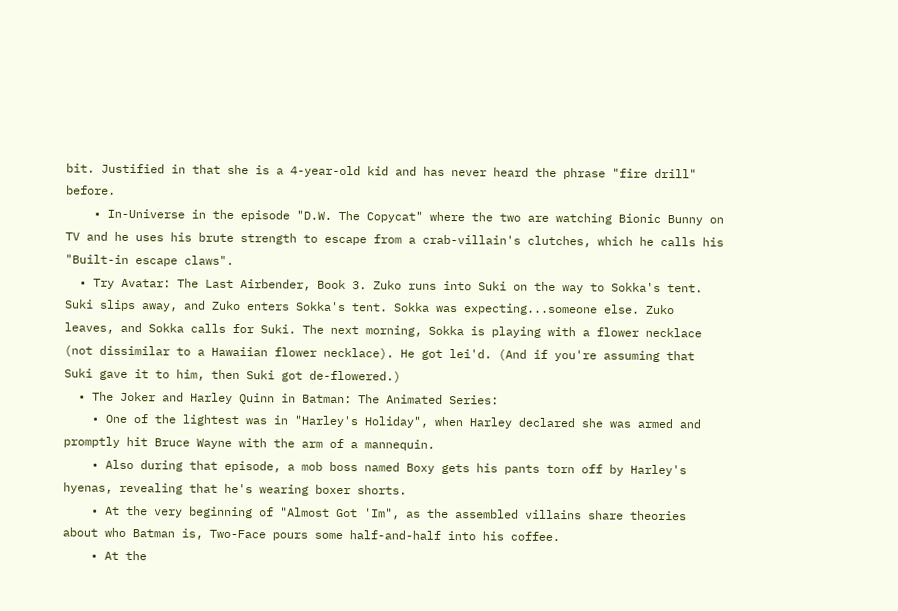bit. Justified in that she is a 4-year-old kid and has never heard the phrase "fire drill" before.
    • In-Universe in the episode "D.W. The Copycat" where the two are watching Bionic Bunny on TV and he uses his brute strength to escape from a crab-villain's clutches, which he calls his "Built-in escape claws".
  • Try Avatar: The Last Airbender, Book 3. Zuko runs into Suki on the way to Sokka's tent. Suki slips away, and Zuko enters Sokka's tent. Sokka was expecting...someone else. Zuko leaves, and Sokka calls for Suki. The next morning, Sokka is playing with a flower necklace (not dissimilar to a Hawaiian flower necklace). He got lei'd. (And if you're assuming that Suki gave it to him, then Suki got de-flowered.)
  • The Joker and Harley Quinn in Batman: The Animated Series:
    • One of the lightest was in "Harley's Holiday", when Harley declared she was armed and promptly hit Bruce Wayne with the arm of a mannequin.
    • Also during that episode, a mob boss named Boxy gets his pants torn off by Harley's hyenas, revealing that he's wearing boxer shorts.
    • At the very beginning of "Almost Got 'Im", as the assembled villains share theories about who Batman is, Two-Face pours some half-and-half into his coffee.
    • At the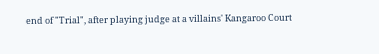end of "Trial", after playing judge at a villains' Kangaroo Court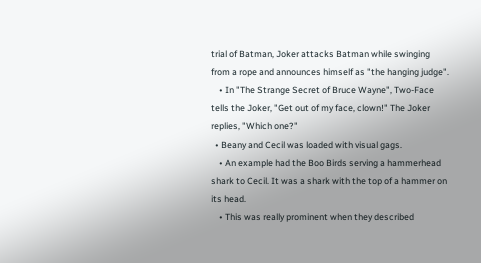trial of Batman, Joker attacks Batman while swinging from a rope and announces himself as "the hanging judge".
    • In "The Strange Secret of Bruce Wayne", Two-Face tells the Joker, "Get out of my face, clown!" The Joker replies, "Which one?"
  • Beany and Cecil was loaded with visual gags.
    • An example had the Boo Birds serving a hammerhead shark to Cecil. It was a shark with the top of a hammer on its head.
    • This was really prominent when they described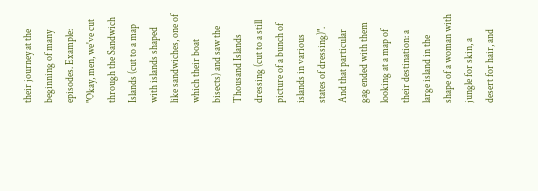their journey at the beginning of many episodes. Example: "Okay, men, we've cut through the Sandwich Islands (cut to a map with islands shaped like sandwiches, one of which their boat bisects) and saw the Thousand Islands dressing (cut to a still picture of a bunch of islands in various states of dressing)". And that particular gag ended with them looking at a map of their destination: a large island in the shape of a woman with jungle for skin, a desert for hair, and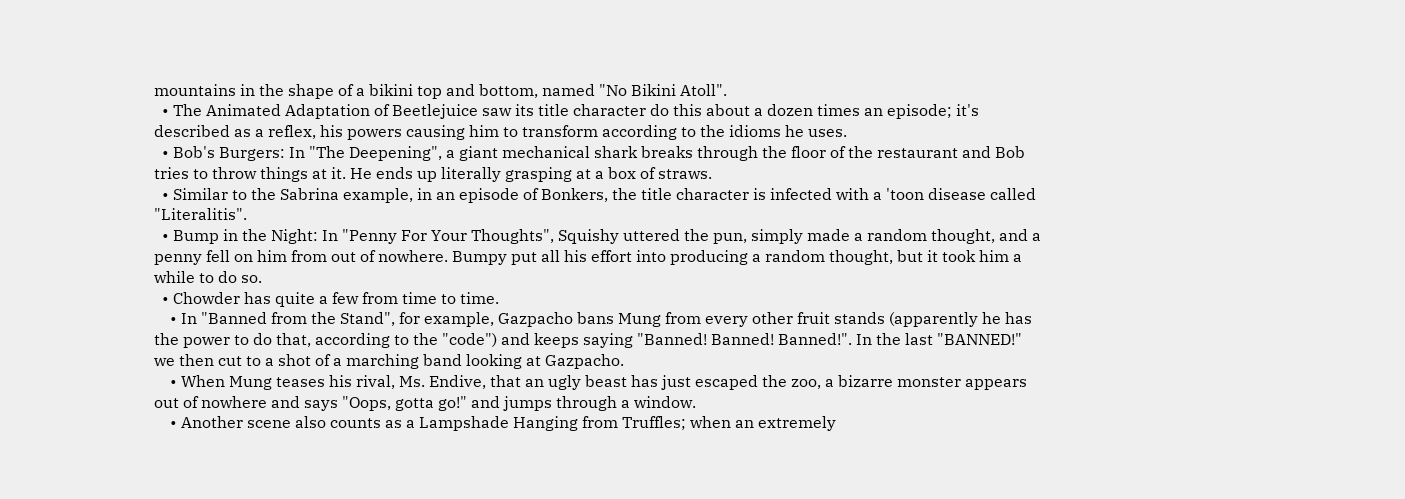mountains in the shape of a bikini top and bottom, named "No Bikini Atoll".
  • The Animated Adaptation of Beetlejuice saw its title character do this about a dozen times an episode; it's described as a reflex, his powers causing him to transform according to the idioms he uses.
  • Bob's Burgers: In "The Deepening", a giant mechanical shark breaks through the floor of the restaurant and Bob tries to throw things at it. He ends up literally grasping at a box of straws.
  • Similar to the Sabrina example, in an episode of Bonkers, the title character is infected with a 'toon disease called "Literalitis".
  • Bump in the Night: In "Penny For Your Thoughts", Squishy uttered the pun, simply made a random thought, and a penny fell on him from out of nowhere. Bumpy put all his effort into producing a random thought, but it took him a while to do so.
  • Chowder has quite a few from time to time.
    • In "Banned from the Stand", for example, Gazpacho bans Mung from every other fruit stands (apparently he has the power to do that, according to the "code") and keeps saying "Banned! Banned! Banned!". In the last "BANNED!" we then cut to a shot of a marching band looking at Gazpacho.
    • When Mung teases his rival, Ms. Endive, that an ugly beast has just escaped the zoo, a bizarre monster appears out of nowhere and says "Oops, gotta go!" and jumps through a window.
    • Another scene also counts as a Lampshade Hanging from Truffles; when an extremely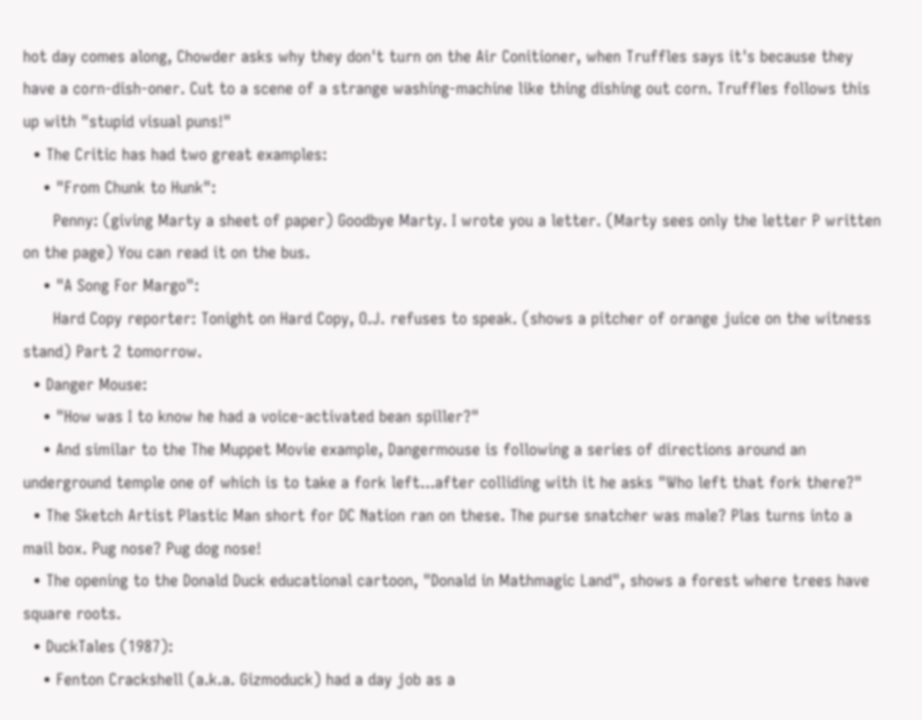hot day comes along, Chowder asks why they don't turn on the Air Conitioner, when Truffles says it's because they have a corn-dish-oner. Cut to a scene of a strange washing-machine like thing dishing out corn. Truffles follows this up with "stupid visual puns!"
  • The Critic has had two great examples:
    • "From Chunk to Hunk":
      Penny: (giving Marty a sheet of paper) Goodbye Marty. I wrote you a letter. (Marty sees only the letter P written on the page) You can read it on the bus.
    • "A Song For Margo":
      Hard Copy reporter: Tonight on Hard Copy, O.J. refuses to speak. (shows a pitcher of orange juice on the witness stand) Part 2 tomorrow.
  • Danger Mouse:
    • "How was I to know he had a voice-activated bean spiller?"
    • And similar to the The Muppet Movie example, Dangermouse is following a series of directions around an underground temple one of which is to take a fork left...after colliding with it he asks "Who left that fork there?"
  • The Sketch Artist Plastic Man short for DC Nation ran on these. The purse snatcher was male? Plas turns into a mail box. Pug nose? Pug dog nose!
  • The opening to the Donald Duck educational cartoon, "Donald in Mathmagic Land", shows a forest where trees have square roots.
  • DuckTales (1987):
    • Fenton Crackshell (a.k.a. Gizmoduck) had a day job as a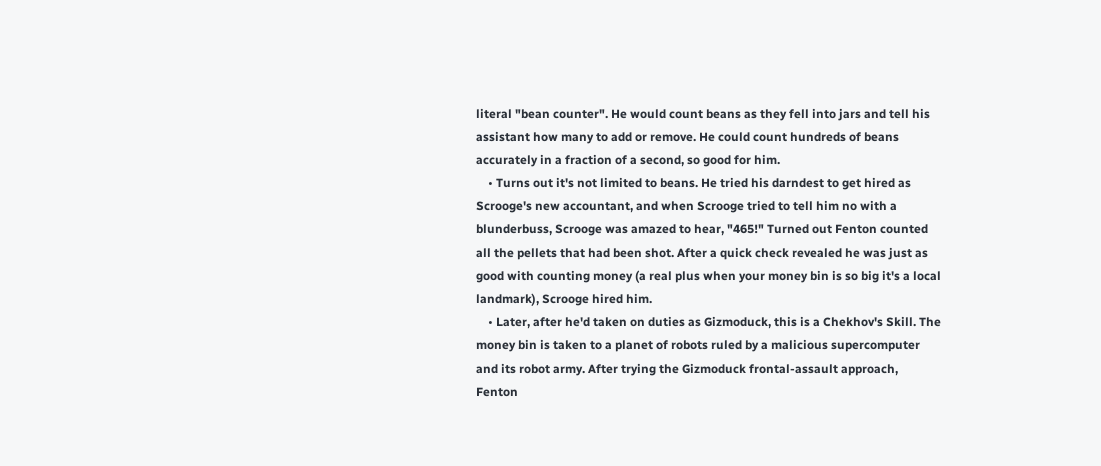literal "bean counter". He would count beans as they fell into jars and tell his assistant how many to add or remove. He could count hundreds of beans accurately in a fraction of a second, so good for him.
    • Turns out it's not limited to beans. He tried his darndest to get hired as Scrooge's new accountant, and when Scrooge tried to tell him no with a blunderbuss, Scrooge was amazed to hear, "465!" Turned out Fenton counted all the pellets that had been shot. After a quick check revealed he was just as good with counting money (a real plus when your money bin is so big it's a local landmark), Scrooge hired him.
    • Later, after he'd taken on duties as Gizmoduck, this is a Chekhov's Skill. The money bin is taken to a planet of robots ruled by a malicious supercomputer and its robot army. After trying the Gizmoduck frontal-assault approach, Fenton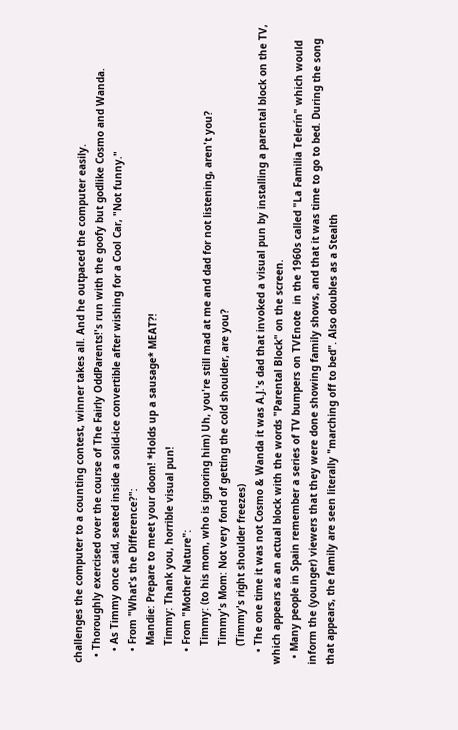challenges the computer to a counting contest, winner takes all. And he outpaced the computer easily.
  • Thoroughly exercised over the course of The Fairly OddParents!'s run with the goofy but godlike Cosmo and Wanda.
    • As Timmy once said, seated inside a solid-ice convertible after wishing for a Cool Car, "Not funny."
    • From "What's the Difference?":
      Mandie: Prepare to meet your doom! *Holds up a sausage* MEAT?!
      Timmy: Thank you, horrible visual pun!
    • From "Mother Nature":
      Timmy: (to his mom, who is ignoring him) Uh, you're still mad at me and dad for not listening, aren't you?
      Timmy's Mom: Not very fond of getting the cold shoulder, are you?
      (Timmy's right shoulder freezes)
    • The one time it was not Cosmo & Wanda it was A.J.'s dad that invoked a visual pun by installing a parental block on the TV, which appears as an actual block with the words "Parental Block" on the screen.
  • Many people in Spain remember a series of TV bumpers on TVEnote  in the 1960s called "La Familia Telerín" which would inform the (younger) viewers that they were done showing family shows, and that it was time to go to bed. During the song that appears, the family are seen literally "marching off to bed". Also doubles as a Stealth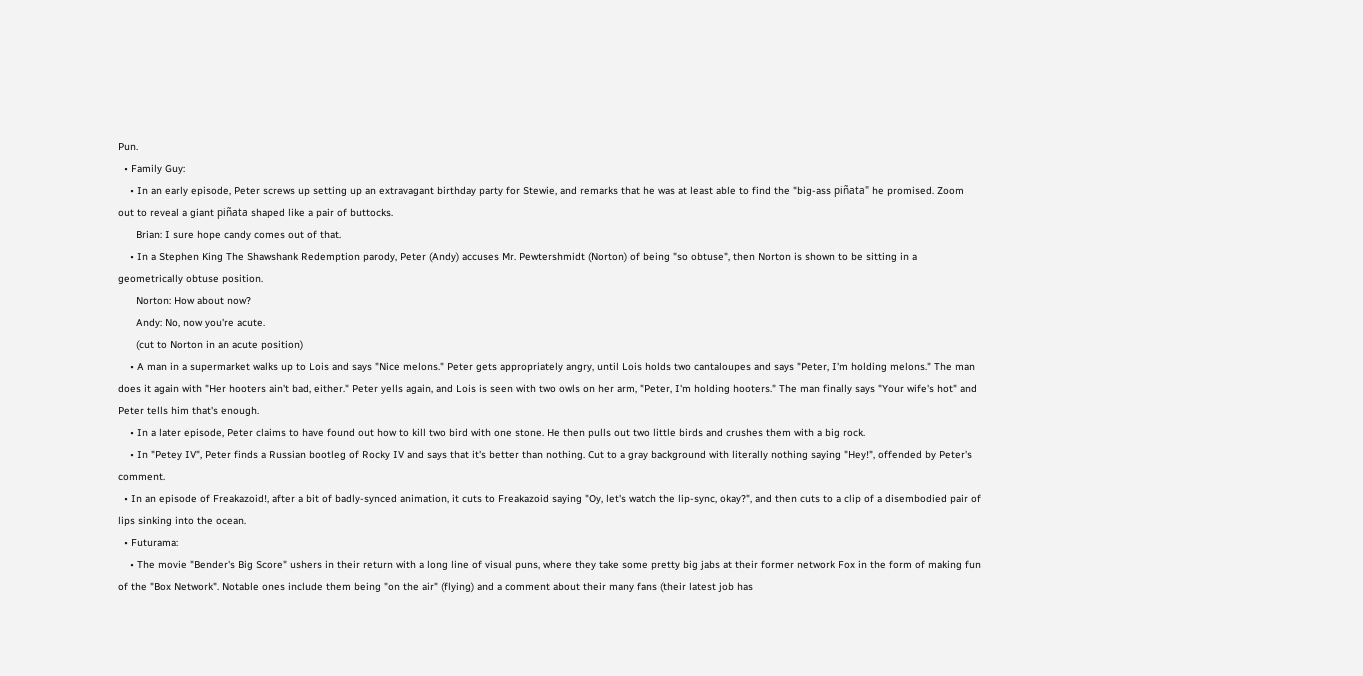Pun.
  • Family Guy:
    • In an early episode, Peter screws up setting up an extravagant birthday party for Stewie, and remarks that he was at least able to find the "big-ass piñata" he promised. Zoom out to reveal a giant piñata shaped like a pair of buttocks.
      Brian: I sure hope candy comes out of that.
    • In a Stephen King The Shawshank Redemption parody, Peter (Andy) accuses Mr. Pewtershmidt (Norton) of being "so obtuse", then Norton is shown to be sitting in a geometrically obtuse position.
      Norton: How about now?
      Andy: No, now you're acute.
      (cut to Norton in an acute position)
    • A man in a supermarket walks up to Lois and says "Nice melons." Peter gets appropriately angry, until Lois holds two cantaloupes and says "Peter, I'm holding melons." The man does it again with "Her hooters ain't bad, either." Peter yells again, and Lois is seen with two owls on her arm, "Peter, I'm holding hooters." The man finally says "Your wife's hot" and Peter tells him that's enough.
    • In a later episode, Peter claims to have found out how to kill two bird with one stone. He then pulls out two little birds and crushes them with a big rock.
    • In "Petey IV", Peter finds a Russian bootleg of Rocky IV and says that it's better than nothing. Cut to a gray background with literally nothing saying "Hey!", offended by Peter's comment.
  • In an episode of Freakazoid!, after a bit of badly-synced animation, it cuts to Freakazoid saying "Oy, let's watch the lip-sync, okay?", and then cuts to a clip of a disembodied pair of lips sinking into the ocean.
  • Futurama:
    • The movie "Bender's Big Score" ushers in their return with a long line of visual puns, where they take some pretty big jabs at their former network Fox in the form of making fun of the "Box Network". Notable ones include them being "on the air" (flying) and a comment about their many fans (their latest job has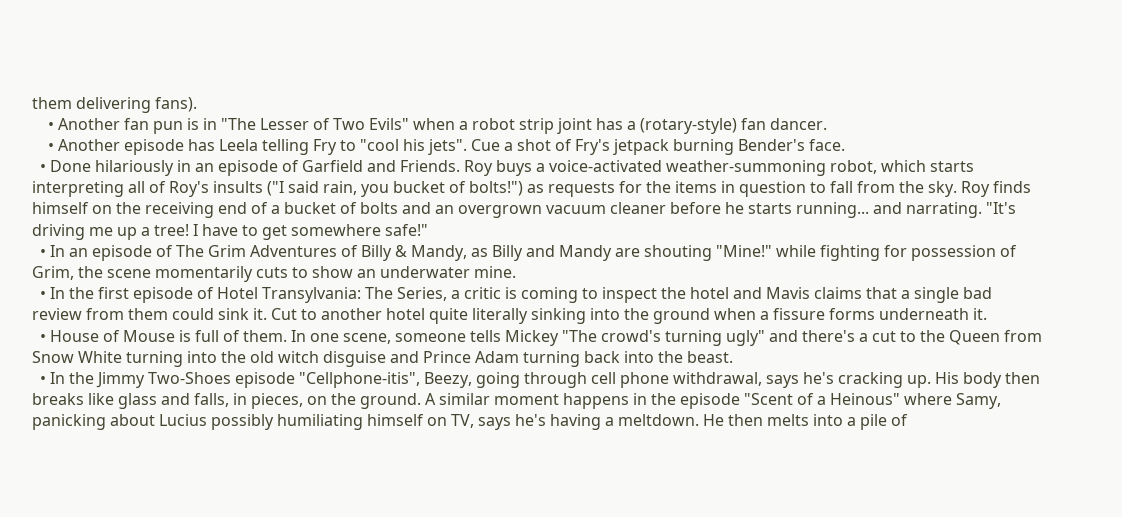them delivering fans).
    • Another fan pun is in "The Lesser of Two Evils" when a robot strip joint has a (rotary-style) fan dancer.
    • Another episode has Leela telling Fry to "cool his jets". Cue a shot of Fry's jetpack burning Bender's face.
  • Done hilariously in an episode of Garfield and Friends. Roy buys a voice-activated weather-summoning robot, which starts interpreting all of Roy's insults ("I said rain, you bucket of bolts!") as requests for the items in question to fall from the sky. Roy finds himself on the receiving end of a bucket of bolts and an overgrown vacuum cleaner before he starts running... and narrating. "It's driving me up a tree! I have to get somewhere safe!"
  • In an episode of The Grim Adventures of Billy & Mandy, as Billy and Mandy are shouting "Mine!" while fighting for possession of Grim, the scene momentarily cuts to show an underwater mine.
  • In the first episode of Hotel Transylvania: The Series, a critic is coming to inspect the hotel and Mavis claims that a single bad review from them could sink it. Cut to another hotel quite literally sinking into the ground when a fissure forms underneath it.
  • House of Mouse is full of them. In one scene, someone tells Mickey "The crowd's turning ugly" and there's a cut to the Queen from Snow White turning into the old witch disguise and Prince Adam turning back into the beast.
  • In the Jimmy Two-Shoes episode "Cellphone-itis", Beezy, going through cell phone withdrawal, says he's cracking up. His body then breaks like glass and falls, in pieces, on the ground. A similar moment happens in the episode "Scent of a Heinous" where Samy, panicking about Lucius possibly humiliating himself on TV, says he's having a meltdown. He then melts into a pile of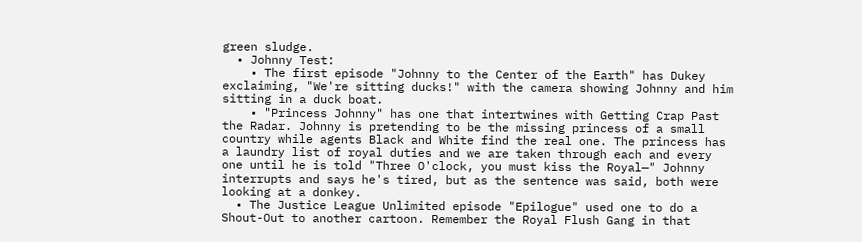green sludge.
  • Johnny Test:
    • The first episode "Johnny to the Center of the Earth" has Dukey exclaiming, "We're sitting ducks!" with the camera showing Johnny and him sitting in a duck boat.
    • "Princess Johnny" has one that intertwines with Getting Crap Past the Radar. Johnny is pretending to be the missing princess of a small country while agents Black and White find the real one. The princess has a laundry list of royal duties and we are taken through each and every one until he is told "Three O'clock, you must kiss the Royal—" Johnny interrupts and says he's tired, but as the sentence was said, both were looking at a donkey.
  • The Justice League Unlimited episode "Epilogue" used one to do a Shout-Out to another cartoon. Remember the Royal Flush Gang in that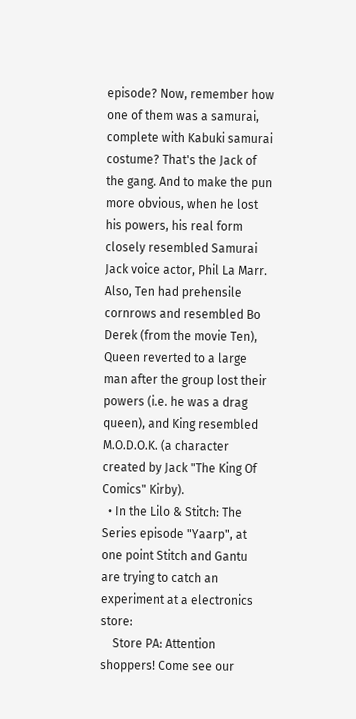episode? Now, remember how one of them was a samurai, complete with Kabuki samurai costume? That's the Jack of the gang. And to make the pun more obvious, when he lost his powers, his real form closely resembled Samurai Jack voice actor, Phil La Marr. Also, Ten had prehensile cornrows and resembled Bo Derek (from the movie Ten), Queen reverted to a large man after the group lost their powers (i.e. he was a drag queen), and King resembled M.O.D.O.K. (a character created by Jack "The King Of Comics" Kirby).
  • In the Lilo & Stitch: The Series episode "Yaarp", at one point Stitch and Gantu are trying to catch an experiment at a electronics store:
    Store PA: Attention shoppers! Come see our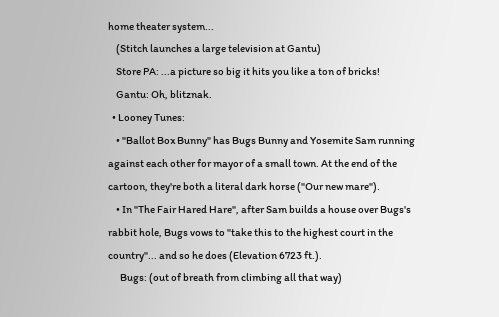home theater system...
    (Stitch launches a large television at Gantu)
    Store PA: ...a picture so big it hits you like a ton of bricks!
    Gantu: Oh, blitznak.
  • Looney Tunes:
    • "Ballot Box Bunny" has Bugs Bunny and Yosemite Sam running against each other for mayor of a small town. At the end of the cartoon, they're both a literal dark horse ("Our new mare").
    • In "The Fair Hared Hare", after Sam builds a house over Bugs's rabbit hole, Bugs vows to "take this to the highest court in the country"... and so he does (Elevation 6723 ft.).
      Bugs: (out of breath from climbing all that way)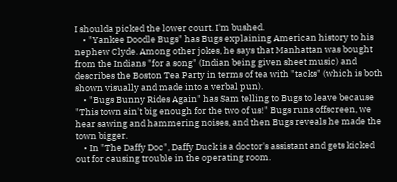I shoulda picked the lower court. I'm bushed.
    • "Yankee Doodle Bugs" has Bugs explaining American history to his nephew Clyde. Among other jokes, he says that Manhattan was bought from the Indians "for a song" (Indian being given sheet music) and describes the Boston Tea Party in terms of tea with "tacks" (which is both shown visually and made into a verbal pun).
    • "Bugs Bunny Rides Again" has Sam telling to Bugs to leave because "This town ain't big enough for the two of us!" Bugs runs offscreen, we hear sawing and hammering noises, and then Bugs reveals he made the town bigger.
    • In "The Daffy Doc", Daffy Duck is a doctor's assistant and gets kicked out for causing trouble in the operating room.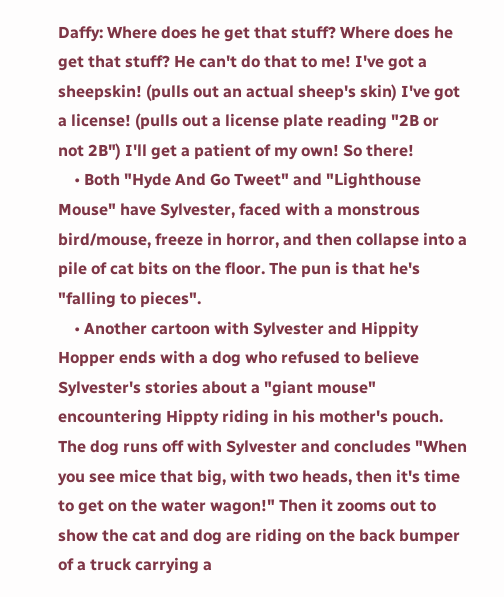Daffy: Where does he get that stuff? Where does he get that stuff? He can't do that to me! I've got a sheepskin! (pulls out an actual sheep's skin) I've got a license! (pulls out a license plate reading "2B or not 2B") I'll get a patient of my own! So there!
    • Both "Hyde And Go Tweet" and "Lighthouse Mouse" have Sylvester, faced with a monstrous bird/mouse, freeze in horror, and then collapse into a pile of cat bits on the floor. The pun is that he's "falling to pieces".
    • Another cartoon with Sylvester and Hippity Hopper ends with a dog who refused to believe Sylvester's stories about a "giant mouse" encountering Hippty riding in his mother's pouch. The dog runs off with Sylvester and concludes "When you see mice that big, with two heads, then it's time to get on the water wagon!" Then it zooms out to show the cat and dog are riding on the back bumper of a truck carrying a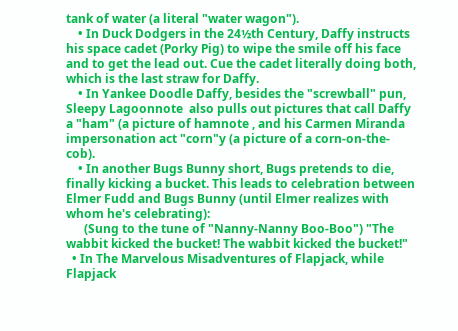tank of water (a literal "water wagon").
    • In Duck Dodgers in the 24½th Century, Daffy instructs his space cadet (Porky Pig) to wipe the smile off his face and to get the lead out. Cue the cadet literally doing both, which is the last straw for Daffy.
    • In Yankee Doodle Daffy, besides the "screwball" pun, Sleepy Lagoonnote  also pulls out pictures that call Daffy a "ham" (a picture of hamnote , and his Carmen Miranda impersonation act "corn"y (a picture of a corn-on-the-cob).
    • In another Bugs Bunny short, Bugs pretends to die, finally kicking a bucket. This leads to celebration between Elmer Fudd and Bugs Bunny (until Elmer realizes with whom he's celebrating):
      (Sung to the tune of "Nanny-Nanny Boo-Boo") "The wabbit kicked the bucket! The wabbit kicked the bucket!"
  • In The Marvelous Misadventures of Flapjack, while Flapjack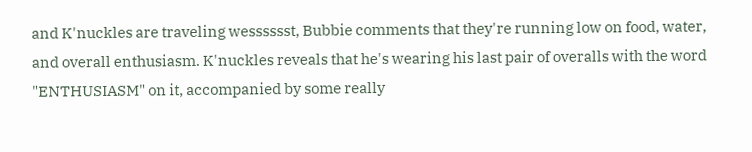and K'nuckles are traveling wesssssst, Bubbie comments that they're running low on food, water, and overall enthusiasm. K'nuckles reveals that he's wearing his last pair of overalls with the word "ENTHUSIASM" on it, accompanied by some really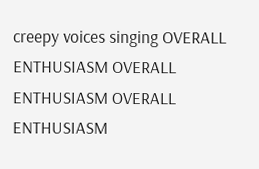creepy voices singing OVERALL ENTHUSIASM OVERALL ENTHUSIASM OVERALL ENTHUSIASM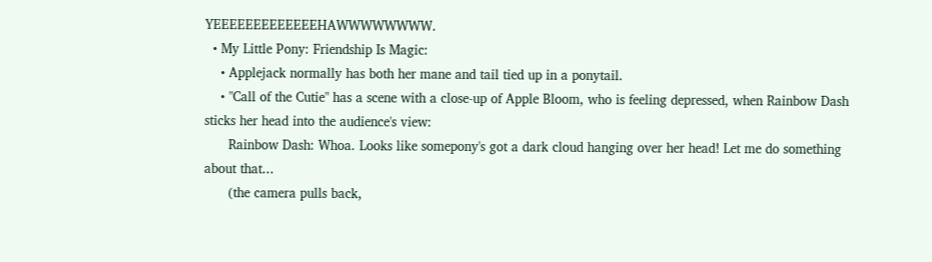YEEEEEEEEEEEEEHAWWWWWWWW.
  • My Little Pony: Friendship Is Magic:
    • Applejack normally has both her mane and tail tied up in a ponytail.
    • "Call of the Cutie" has a scene with a close-up of Apple Bloom, who is feeling depressed, when Rainbow Dash sticks her head into the audience's view:
      Rainbow Dash: Whoa. Looks like somepony's got a dark cloud hanging over her head! Let me do something about that...
      (the camera pulls back,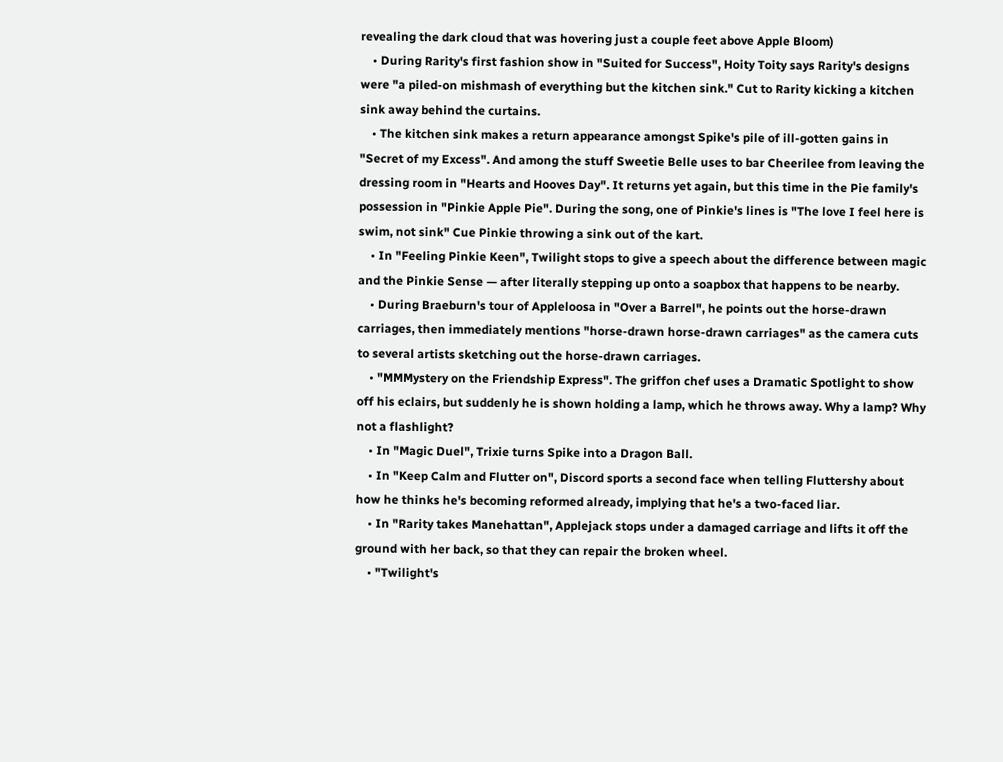revealing the dark cloud that was hovering just a couple feet above Apple Bloom)
    • During Rarity's first fashion show in "Suited for Success", Hoity Toity says Rarity's designs were "a piled-on mishmash of everything but the kitchen sink." Cut to Rarity kicking a kitchen sink away behind the curtains.
    • The kitchen sink makes a return appearance amongst Spike's pile of ill-gotten gains in "Secret of my Excess". And among the stuff Sweetie Belle uses to bar Cheerilee from leaving the dressing room in "Hearts and Hooves Day". It returns yet again, but this time in the Pie family's possession in "Pinkie Apple Pie". During the song, one of Pinkie's lines is "The love I feel here is swim, not sink" Cue Pinkie throwing a sink out of the kart.
    • In "Feeling Pinkie Keen", Twilight stops to give a speech about the difference between magic and the Pinkie Sense — after literally stepping up onto a soapbox that happens to be nearby.
    • During Braeburn's tour of Appleloosa in "Over a Barrel", he points out the horse-drawn carriages, then immediately mentions "horse-drawn horse-drawn carriages" as the camera cuts to several artists sketching out the horse-drawn carriages.
    • "MMMystery on the Friendship Express". The griffon chef uses a Dramatic Spotlight to show off his eclairs, but suddenly he is shown holding a lamp, which he throws away. Why a lamp? Why not a flashlight?
    • In "Magic Duel", Trixie turns Spike into a Dragon Ball.
    • In "Keep Calm and Flutter on", Discord sports a second face when telling Fluttershy about how he thinks he's becoming reformed already, implying that he's a two-faced liar.
    • In "Rarity takes Manehattan", Applejack stops under a damaged carriage and lifts it off the ground with her back, so that they can repair the broken wheel.
    • "Twilight's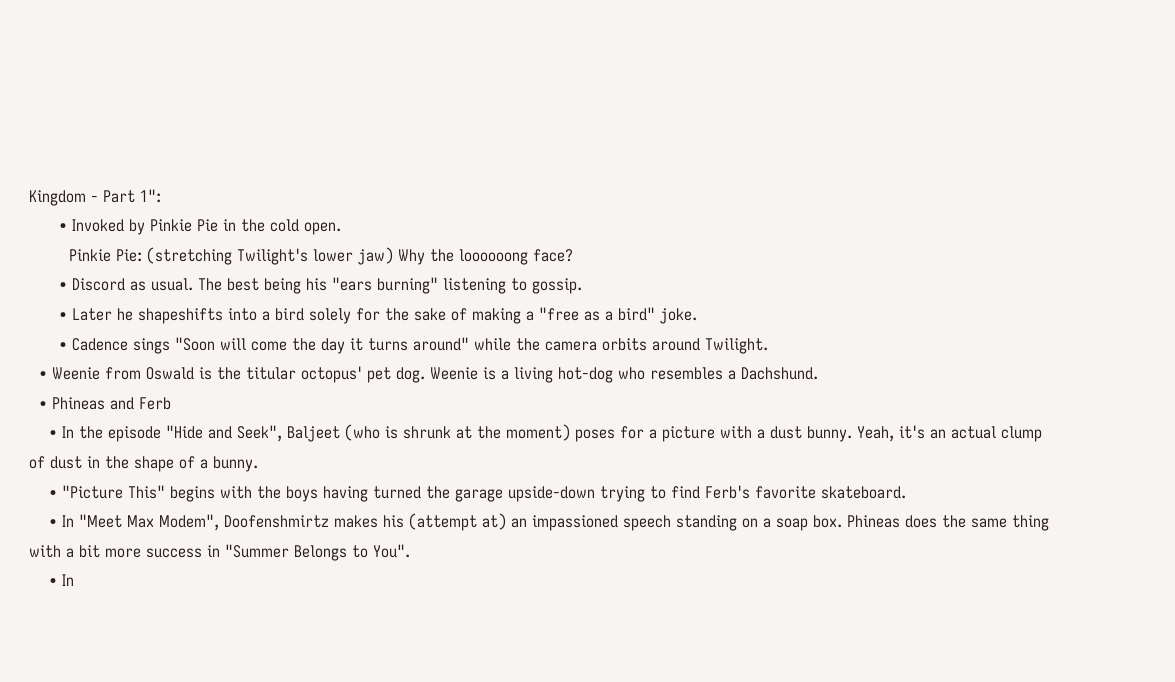Kingdom - Part 1":
      • Invoked by Pinkie Pie in the cold open.
        Pinkie Pie: (stretching Twilight's lower jaw) Why the loooooong face?
      • Discord as usual. The best being his "ears burning" listening to gossip.
      • Later he shapeshifts into a bird solely for the sake of making a "free as a bird" joke.
      • Cadence sings "Soon will come the day it turns around" while the camera orbits around Twilight.
  • Weenie from Oswald is the titular octopus' pet dog. Weenie is a living hot-dog who resembles a Dachshund.
  • Phineas and Ferb
    • In the episode "Hide and Seek", Baljeet (who is shrunk at the moment) poses for a picture with a dust bunny. Yeah, it's an actual clump of dust in the shape of a bunny.
    • "Picture This" begins with the boys having turned the garage upside-down trying to find Ferb's favorite skateboard.
    • In "Meet Max Modem", Doofenshmirtz makes his (attempt at) an impassioned speech standing on a soap box. Phineas does the same thing with a bit more success in "Summer Belongs to You".
    • In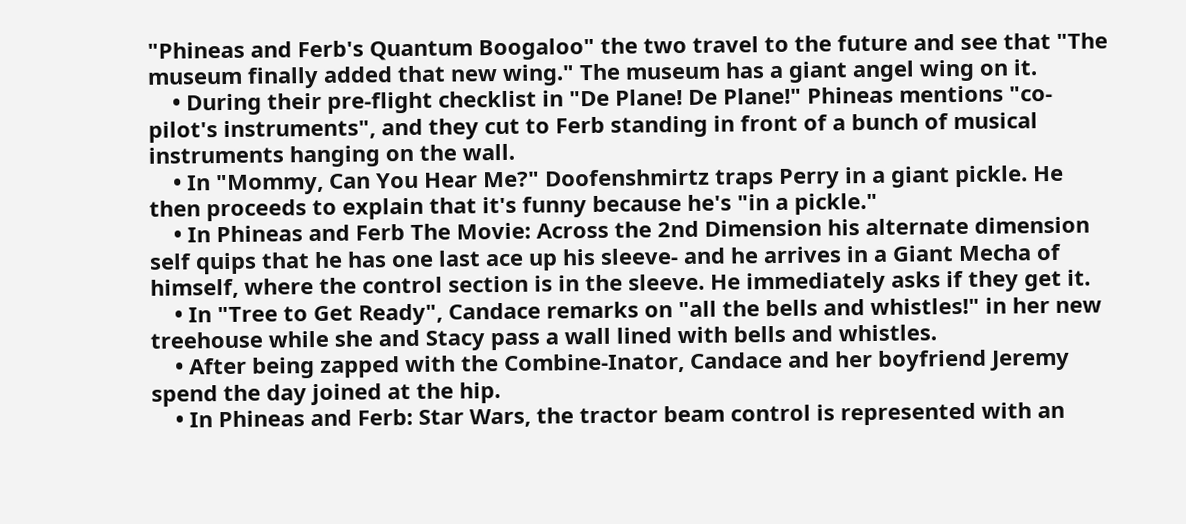"Phineas and Ferb's Quantum Boogaloo" the two travel to the future and see that "The museum finally added that new wing." The museum has a giant angel wing on it.
    • During their pre-flight checklist in "De Plane! De Plane!" Phineas mentions "co-pilot's instruments", and they cut to Ferb standing in front of a bunch of musical instruments hanging on the wall.
    • In "Mommy, Can You Hear Me?" Doofenshmirtz traps Perry in a giant pickle. He then proceeds to explain that it's funny because he's "in a pickle."
    • In Phineas and Ferb The Movie: Across the 2nd Dimension his alternate dimension self quips that he has one last ace up his sleeve- and he arrives in a Giant Mecha of himself, where the control section is in the sleeve. He immediately asks if they get it.
    • In "Tree to Get Ready", Candace remarks on "all the bells and whistles!" in her new treehouse while she and Stacy pass a wall lined with bells and whistles.
    • After being zapped with the Combine-Inator, Candace and her boyfriend Jeremy spend the day joined at the hip.
    • In Phineas and Ferb: Star Wars, the tractor beam control is represented with an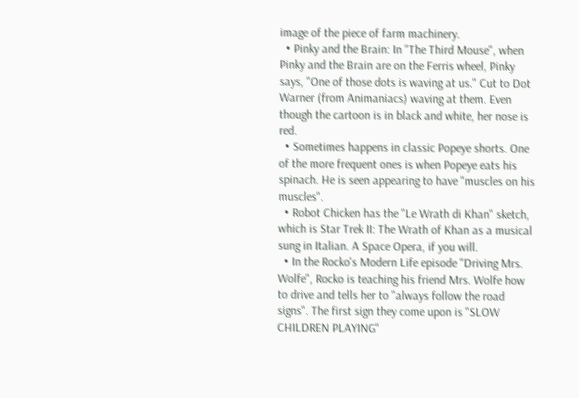image of the piece of farm machinery.
  • Pinky and the Brain: In "The Third Mouse", when Pinky and the Brain are on the Ferris wheel, Pinky says, "One of those dots is waving at us." Cut to Dot Warner (from Animaniacs) waving at them. Even though the cartoon is in black and white, her nose is red.
  • Sometimes happens in classic Popeye shorts. One of the more frequent ones is when Popeye eats his spinach. He is seen appearing to have "muscles on his muscles".
  • Robot Chicken has the "Le Wrath di Khan" sketch, which is Star Trek II: The Wrath of Khan as a musical sung in Italian. A Space Opera, if you will.
  • In the Rocko's Modern Life episode "Driving Mrs. Wolfe", Rocko is teaching his friend Mrs. Wolfe how to drive and tells her to "always follow the road signs". The first sign they come upon is "SLOW CHILDREN PLAYING"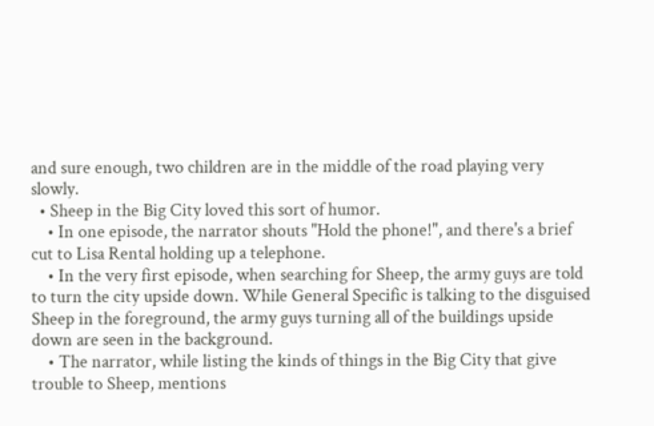and sure enough, two children are in the middle of the road playing very slowly.
  • Sheep in the Big City loved this sort of humor.
    • In one episode, the narrator shouts "Hold the phone!", and there's a brief cut to Lisa Rental holding up a telephone.
    • In the very first episode, when searching for Sheep, the army guys are told to turn the city upside down. While General Specific is talking to the disguised Sheep in the foreground, the army guys turning all of the buildings upside down are seen in the background.
    • The narrator, while listing the kinds of things in the Big City that give trouble to Sheep, mentions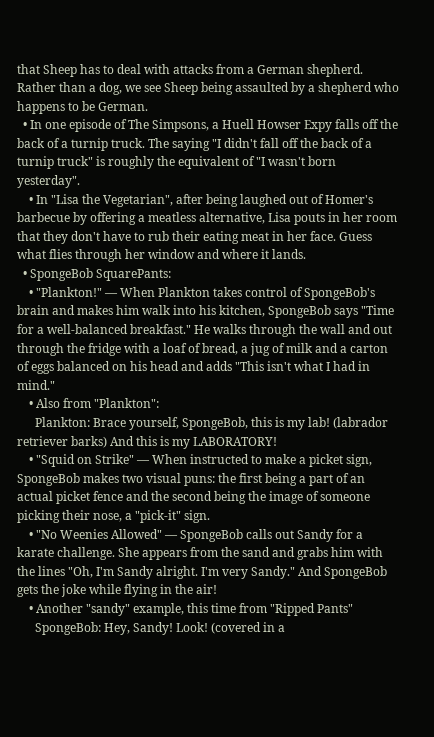that Sheep has to deal with attacks from a German shepherd. Rather than a dog, we see Sheep being assaulted by a shepherd who happens to be German.
  • In one episode of The Simpsons, a Huell Howser Expy falls off the back of a turnip truck. The saying "I didn't fall off the back of a turnip truck" is roughly the equivalent of "I wasn't born yesterday".
    • In "Lisa the Vegetarian", after being laughed out of Homer's barbecue by offering a meatless alternative, Lisa pouts in her room that they don't have to rub their eating meat in her face. Guess what flies through her window and where it lands.
  • SpongeBob SquarePants:
    • "Plankton!" — When Plankton takes control of SpongeBob's brain and makes him walk into his kitchen, SpongeBob says "Time for a well-balanced breakfast." He walks through the wall and out through the fridge with a loaf of bread, a jug of milk and a carton of eggs balanced on his head and adds "This isn't what I had in mind."
    • Also from "Plankton":
      Plankton: Brace yourself, SpongeBob, this is my lab! (labrador retriever barks) And this is my LABORATORY!
    • "Squid on Strike" — When instructed to make a picket sign, SpongeBob makes two visual puns: the first being a part of an actual picket fence and the second being the image of someone picking their nose, a "pick-it" sign.
    • "No Weenies Allowed" — SpongeBob calls out Sandy for a karate challenge. She appears from the sand and grabs him with the lines "Oh, I'm Sandy alright. I'm very Sandy." And SpongeBob gets the joke while flying in the air!
    • Another "sandy" example, this time from "Ripped Pants"
      SpongeBob: Hey, Sandy! Look! (covered in a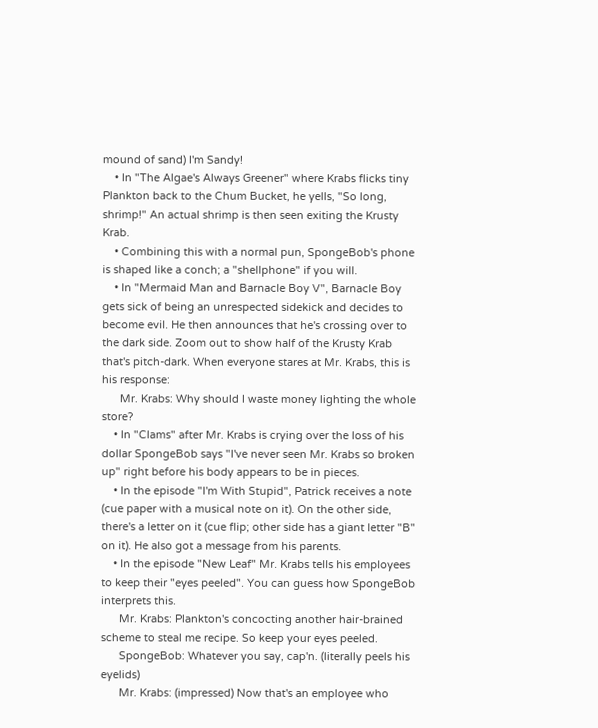mound of sand) I'm Sandy!
    • In "The Algae's Always Greener" where Krabs flicks tiny Plankton back to the Chum Bucket, he yells, "So long, shrimp!" An actual shrimp is then seen exiting the Krusty Krab.
    • Combining this with a normal pun, SpongeBob's phone is shaped like a conch; a "shellphone" if you will.
    • In "Mermaid Man and Barnacle Boy V", Barnacle Boy gets sick of being an unrespected sidekick and decides to become evil. He then announces that he's crossing over to the dark side. Zoom out to show half of the Krusty Krab that's pitch-dark. When everyone stares at Mr. Krabs, this is his response:
      Mr. Krabs: Why should I waste money lighting the whole store?
    • In "Clams" after Mr. Krabs is crying over the loss of his dollar SpongeBob says "I've never seen Mr. Krabs so broken up" right before his body appears to be in pieces.
    • In the episode "I'm With Stupid", Patrick receives a note (cue paper with a musical note on it). On the other side, there's a letter on it (cue flip; other side has a giant letter "B" on it). He also got a message from his parents.
    • In the episode "New Leaf" Mr. Krabs tells his employees to keep their "eyes peeled". You can guess how SpongeBob interprets this.
      Mr. Krabs: Plankton's concocting another hair-brained scheme to steal me recipe. So keep your eyes peeled.
      SpongeBob: Whatever you say, cap'n. (literally peels his eyelids)
      Mr. Krabs: (impressed) Now that's an employee who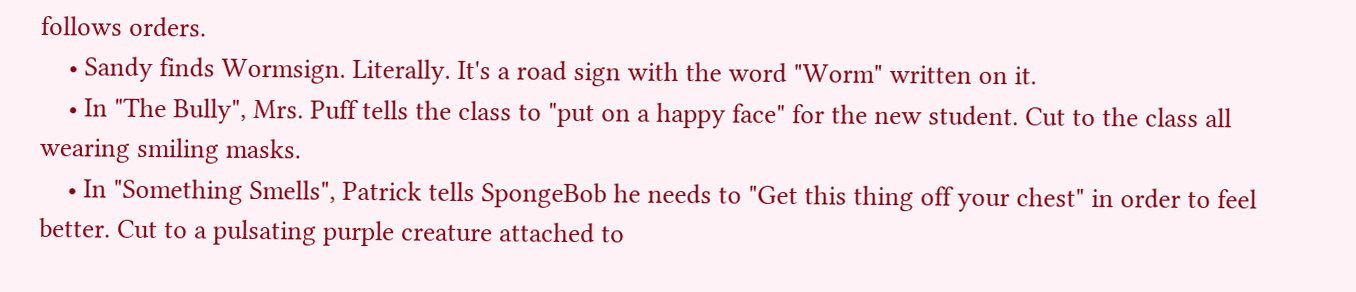follows orders.
    • Sandy finds Wormsign. Literally. It's a road sign with the word "Worm" written on it.
    • In "The Bully", Mrs. Puff tells the class to "put on a happy face" for the new student. Cut to the class all wearing smiling masks.
    • In "Something Smells", Patrick tells SpongeBob he needs to "Get this thing off your chest" in order to feel better. Cut to a pulsating purple creature attached to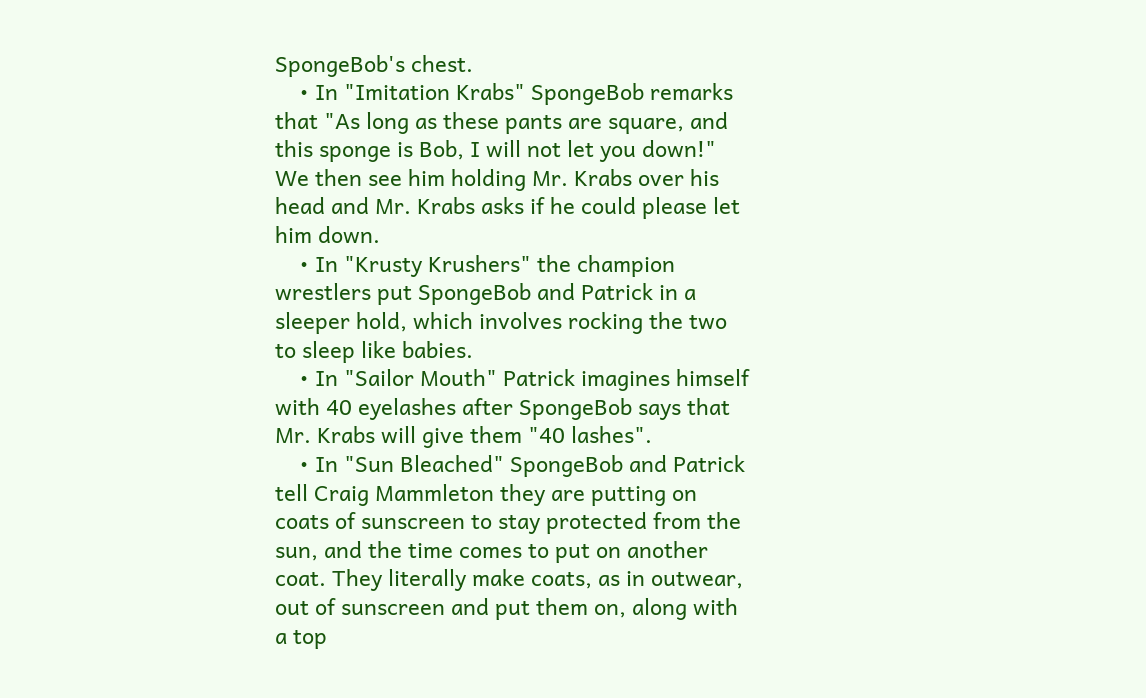SpongeBob's chest.
    • In "Imitation Krabs" SpongeBob remarks that "As long as these pants are square, and this sponge is Bob, I will not let you down!" We then see him holding Mr. Krabs over his head and Mr. Krabs asks if he could please let him down.
    • In "Krusty Krushers" the champion wrestlers put SpongeBob and Patrick in a sleeper hold, which involves rocking the two to sleep like babies.
    • In "Sailor Mouth" Patrick imagines himself with 40 eyelashes after SpongeBob says that Mr. Krabs will give them "40 lashes".
    • In "Sun Bleached" SpongeBob and Patrick tell Craig Mammleton they are putting on coats of sunscreen to stay protected from the sun, and the time comes to put on another coat. They literally make coats, as in outwear, out of sunscreen and put them on, along with a top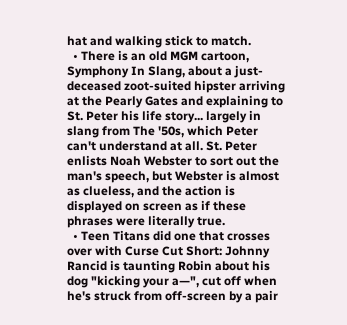hat and walking stick to match.
  • There is an old MGM cartoon, Symphony In Slang, about a just-deceased zoot-suited hipster arriving at the Pearly Gates and explaining to St. Peter his life story... largely in slang from The '50s, which Peter can't understand at all. St. Peter enlists Noah Webster to sort out the man's speech, but Webster is almost as clueless, and the action is displayed on screen as if these phrases were literally true.
  • Teen Titans did one that crosses over with Curse Cut Short: Johnny Rancid is taunting Robin about his dog "kicking your a—", cut off when he's struck from off-screen by a pair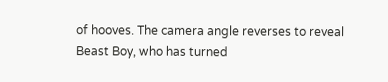of hooves. The camera angle reverses to reveal Beast Boy, who has turned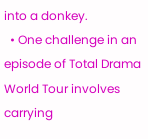into a donkey.
  • One challenge in an episode of Total Drama World Tour involves carrying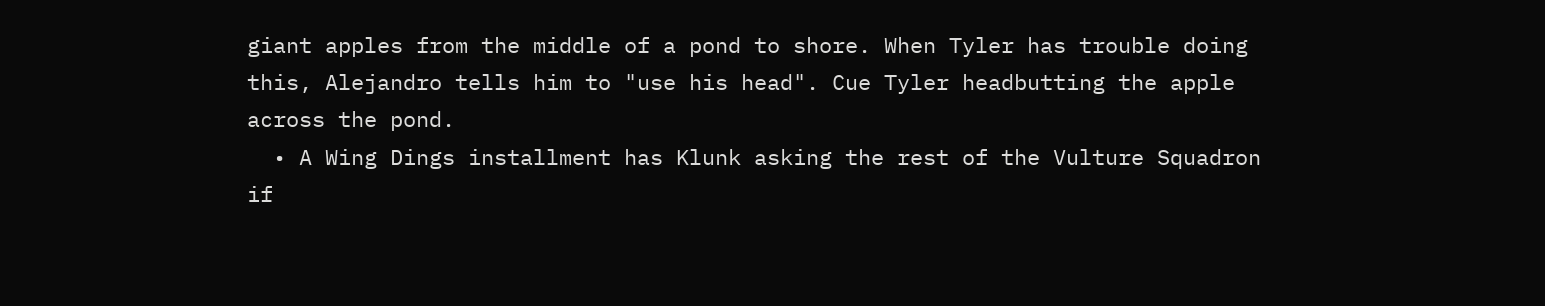giant apples from the middle of a pond to shore. When Tyler has trouble doing this, Alejandro tells him to "use his head". Cue Tyler headbutting the apple across the pond.
  • A Wing Dings installment has Klunk asking the rest of the Vulture Squadron if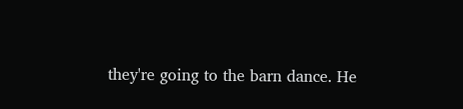they're going to the barn dance. He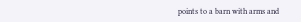points to a barn with arms and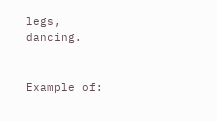legs, dancing.


Example of: